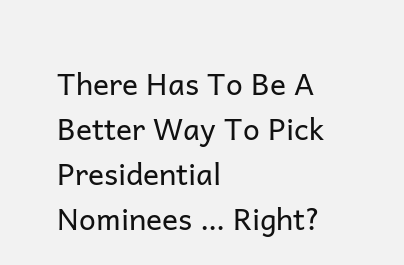There Has To Be A Better Way To Pick Presidential Nominees … Right?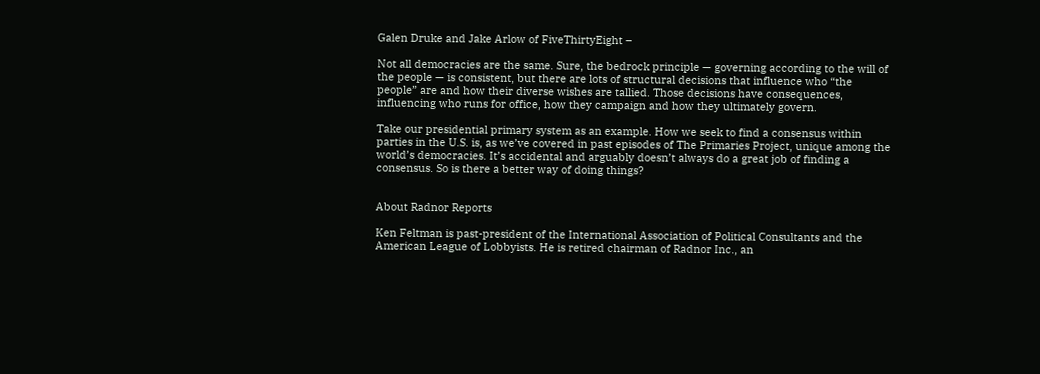Galen Druke and Jake Arlow of FiveThirtyEight –

Not all democracies are the same. Sure, the bedrock principle — governing according to the will of the people — is consistent, but there are lots of structural decisions that influence who “the people” are and how their diverse wishes are tallied. Those decisions have consequences, influencing who runs for office, how they campaign and how they ultimately govern.

Take our presidential primary system as an example. How we seek to find a consensus within parties in the U.S. is, as we’ve covered in past episodes of The Primaries Project, unique among the world’s democracies. It’s accidental and arguably doesn’t always do a great job of finding a consensus. So is there a better way of doing things?


About Radnor Reports

Ken Feltman is past-president of the International Association of Political Consultants and the American League of Lobbyists. He is retired chairman of Radnor Inc., an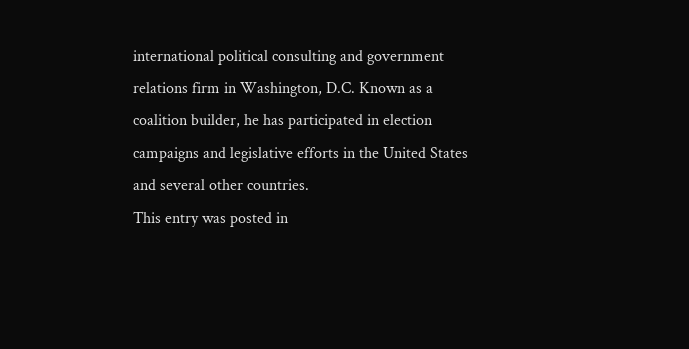international political consulting and government relations firm in Washington, D.C. Known as a coalition builder, he has participated in election campaigns and legislative efforts in the United States and several other countries.
This entry was posted in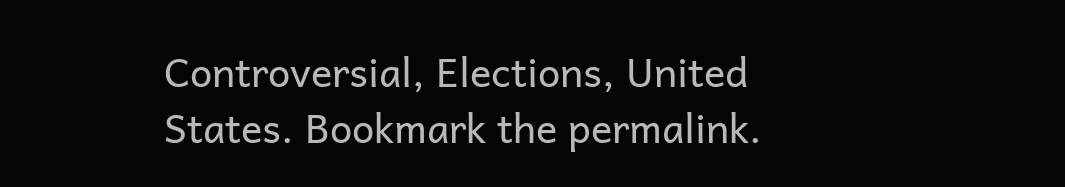Controversial, Elections, United States. Bookmark the permalink.